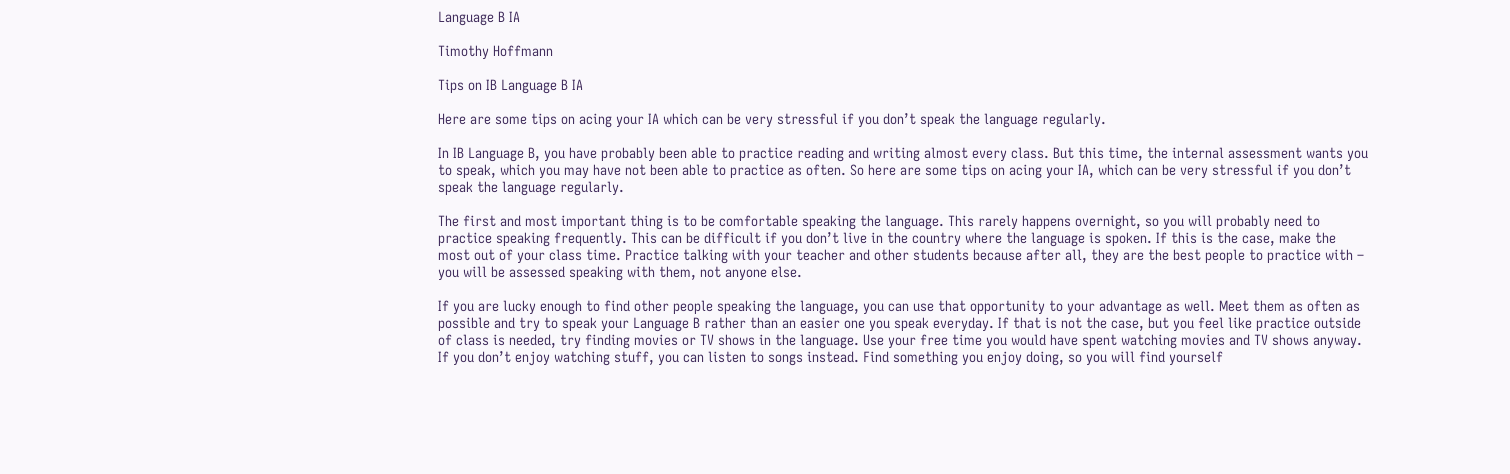Language B IA

Timothy Hoffmann

Tips on IB Language B IA

Here are some tips on acing your IA which can be very stressful if you don’t speak the language regularly.

In IB Language B, you have probably been able to practice reading and writing almost every class. But this time, the internal assessment wants you to speak, which you may have not been able to practice as often. So here are some tips on acing your IA, which can be very stressful if you don’t speak the language regularly.

The first and most important thing is to be comfortable speaking the language. This rarely happens overnight, so you will probably need to practice speaking frequently. This can be difficult if you don’t live in the country where the language is spoken. If this is the case, make the most out of your class time. Practice talking with your teacher and other students because after all, they are the best people to practice with – you will be assessed speaking with them, not anyone else.

If you are lucky enough to find other people speaking the language, you can use that opportunity to your advantage as well. Meet them as often as possible and try to speak your Language B rather than an easier one you speak everyday. If that is not the case, but you feel like practice outside of class is needed, try finding movies or TV shows in the language. Use your free time you would have spent watching movies and TV shows anyway. If you don’t enjoy watching stuff, you can listen to songs instead. Find something you enjoy doing, so you will find yourself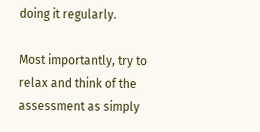doing it regularly.

Most importantly, try to relax and think of the assessment as simply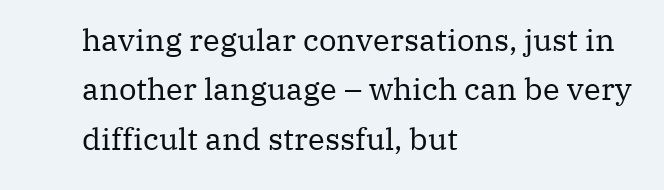having regular conversations, just in another language – which can be very difficult and stressful, but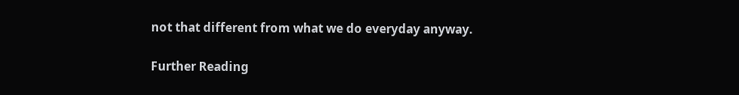not that different from what we do everyday anyway.

Further Reading